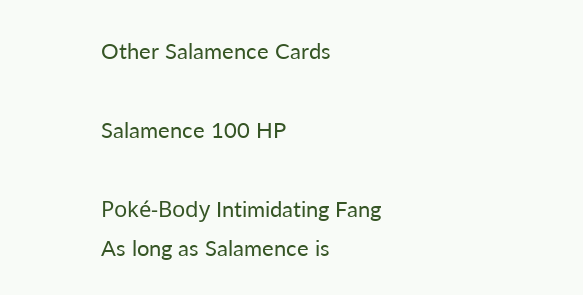Other Salamence Cards

Salamence 100 HP

Poké-Body Intimidating Fang
As long as Salamence is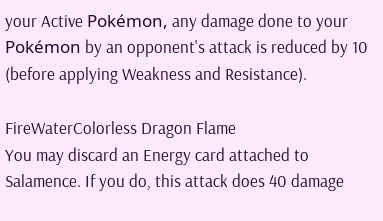your Active Pokémon, any damage done to your Pokémon by an opponent's attack is reduced by 10 (before applying Weakness and Resistance).

FireWaterColorless Dragon Flame
You may discard an Energy card attached to Salamence. If you do, this attack does 40 damage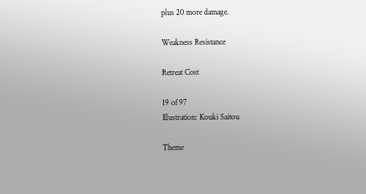plus 20 more damage.

Weakness Resistance

Retreat Cost

19 of 97
Illustration: Kouki Saitou

Theme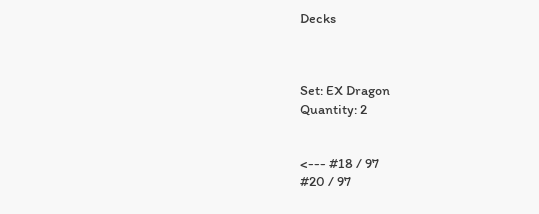Decks



Set: EX Dragon
Quantity: 2


<--- #18 / 97
#20 / 97